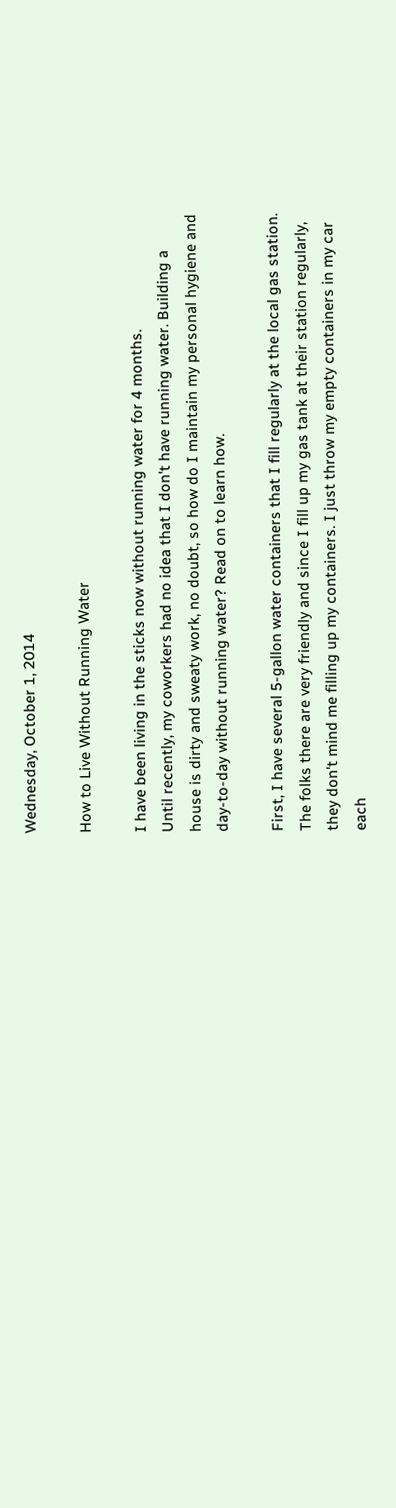Wednesday, October 1, 2014

How to Live Without Running Water

I have been living in the sticks now without running water for 4 months.
Until recently, my coworkers had no idea that I don't have running water. Building a house is dirty and sweaty work, no doubt, so how do I maintain my personal hygiene and day-to-day without running water? Read on to learn how.

First, I have several 5-gallon water containers that I fill regularly at the local gas station. The folks there are very friendly and since I fill up my gas tank at their station regularly, they don't mind me filling up my containers. I just throw my empty containers in my car each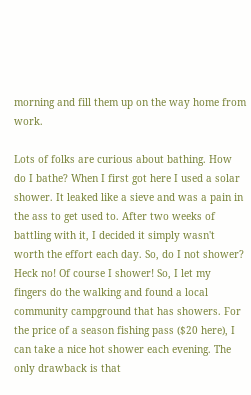morning and fill them up on the way home from work.

Lots of folks are curious about bathing. How do I bathe? When I first got here I used a solar shower. It leaked like a sieve and was a pain in the ass to get used to. After two weeks of battling with it, I decided it simply wasn't worth the effort each day. So, do I not shower? Heck no! Of course I shower! So, I let my fingers do the walking and found a local community campground that has showers. For the price of a season fishing pass ($20 here), I can take a nice hot shower each evening. The only drawback is that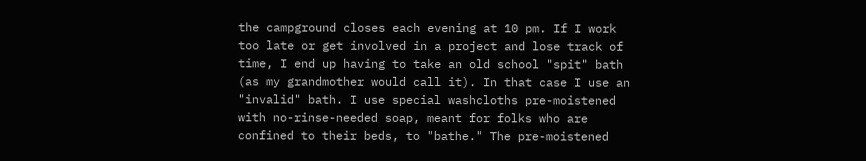the campground closes each evening at 10 pm. If I work too late or get involved in a project and lose track of time, I end up having to take an old school "spit" bath (as my grandmother would call it). In that case I use an "invalid" bath. I use special washcloths pre-moistened with no-rinse-needed soap, meant for folks who are confined to their beds, to "bathe." The pre-moistened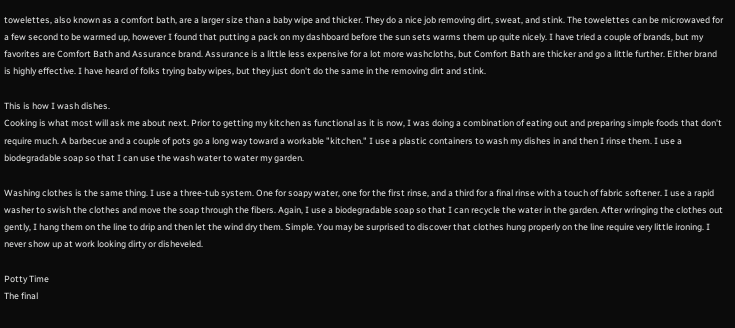towelettes, also known as a comfort bath, are a larger size than a baby wipe and thicker. They do a nice job removing dirt, sweat, and stink. The towelettes can be microwaved for a few second to be warmed up, however I found that putting a pack on my dashboard before the sun sets warms them up quite nicely. I have tried a couple of brands, but my favorites are Comfort Bath and Assurance brand. Assurance is a little less expensive for a lot more washcloths, but Comfort Bath are thicker and go a little further. Either brand is highly effective. I have heard of folks trying baby wipes, but they just don't do the same in the removing dirt and stink.

This is how I wash dishes.
Cooking is what most will ask me about next. Prior to getting my kitchen as functional as it is now, I was doing a combination of eating out and preparing simple foods that don't require much. A barbecue and a couple of pots go a long way toward a workable "kitchen." I use a plastic containers to wash my dishes in and then I rinse them. I use a biodegradable soap so that I can use the wash water to water my garden.

Washing clothes is the same thing. I use a three-tub system. One for soapy water, one for the first rinse, and a third for a final rinse with a touch of fabric softener. I use a rapid washer to swish the clothes and move the soap through the fibers. Again, I use a biodegradable soap so that I can recycle the water in the garden. After wringing the clothes out gently, I hang them on the line to drip and then let the wind dry them. Simple. You may be surprised to discover that clothes hung properly on the line require very little ironing. I never show up at work looking dirty or disheveled.

Potty Time
The final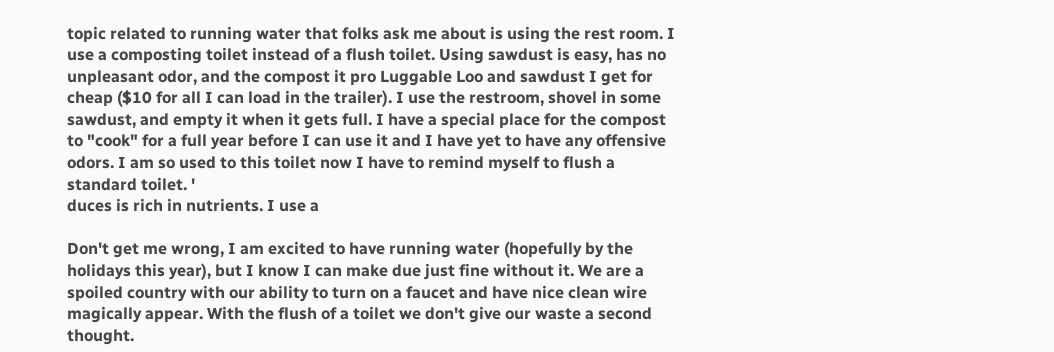topic related to running water that folks ask me about is using the rest room. I use a composting toilet instead of a flush toilet. Using sawdust is easy, has no unpleasant odor, and the compost it pro Luggable Loo and sawdust I get for cheap ($10 for all I can load in the trailer). I use the restroom, shovel in some sawdust, and empty it when it gets full. I have a special place for the compost to "cook" for a full year before I can use it and I have yet to have any offensive odors. I am so used to this toilet now I have to remind myself to flush a standard toilet. '
duces is rich in nutrients. I use a

Don't get me wrong, I am excited to have running water (hopefully by the holidays this year), but I know I can make due just fine without it. We are a spoiled country with our ability to turn on a faucet and have nice clean wire magically appear. With the flush of a toilet we don't give our waste a second thought.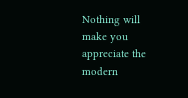Nothing will make you appreciate the modern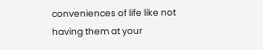conveniences of life like not having them at your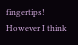fingertips! However I think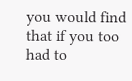you would find that if you too had to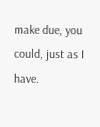make due, you could, just as I have.